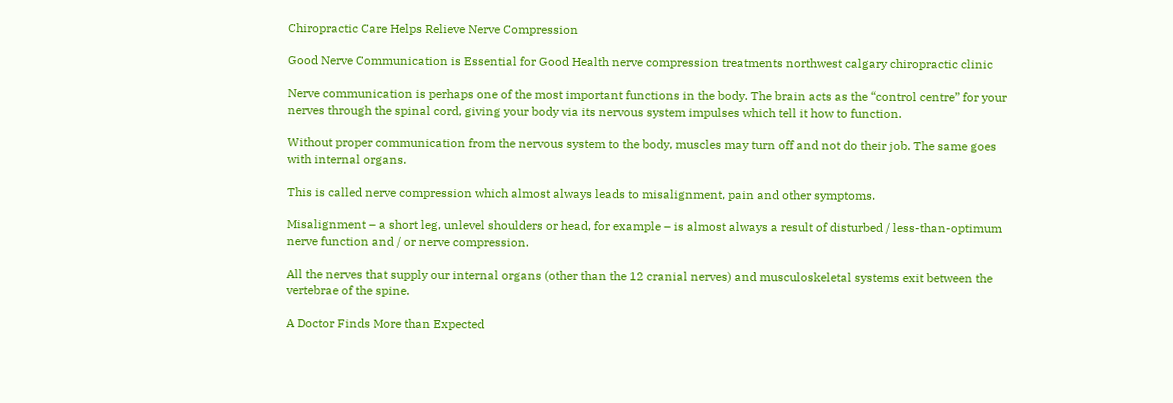Chiropractic Care Helps Relieve Nerve Compression

Good Nerve Communication is Essential for Good Health nerve compression treatments northwest calgary chiropractic clinic

Nerve communication is perhaps one of the most important functions in the body. The brain acts as the “control centre” for your nerves through the spinal cord, giving your body via its nervous system impulses which tell it how to function.

Without proper communication from the nervous system to the body, muscles may turn off and not do their job. The same goes with internal organs.

This is called nerve compression which almost always leads to misalignment, pain and other symptoms.

Misalignment – a short leg, unlevel shoulders or head, for example – is almost always a result of disturbed / less-than-optimum nerve function and / or nerve compression.

All the nerves that supply our internal organs (other than the 12 cranial nerves) and musculoskeletal systems exit between the vertebrae of the spine.

A Doctor Finds More than Expected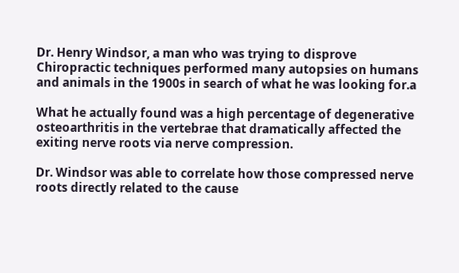Dr. Henry Windsor, a man who was trying to disprove Chiropractic techniques performed many autopsies on humans and animals in the 1900s in search of what he was looking for.a

What he actually found was a high percentage of degenerative osteoarthritis in the vertebrae that dramatically affected the exiting nerve roots via nerve compression.

Dr. Windsor was able to correlate how those compressed nerve roots directly related to the cause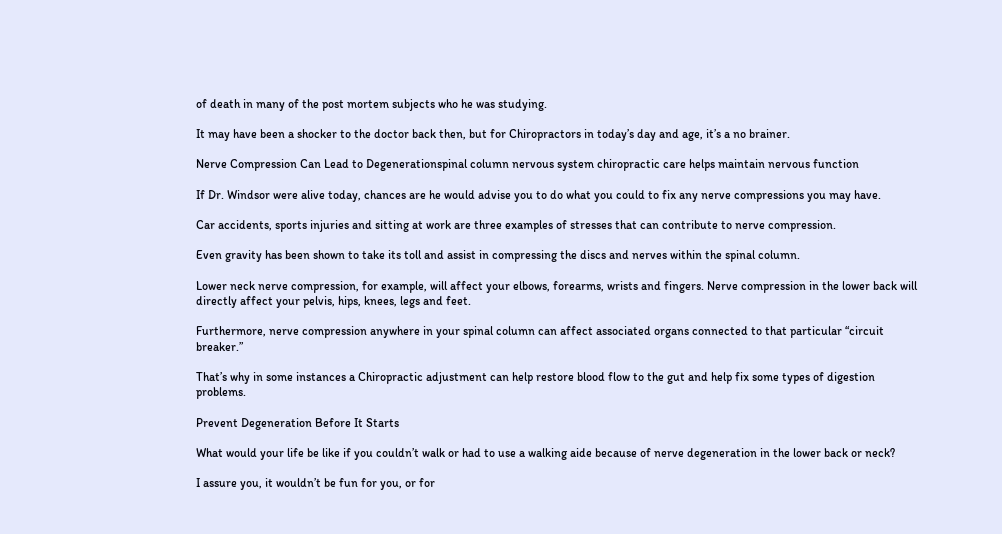of death in many of the post mortem subjects who he was studying.

It may have been a shocker to the doctor back then, but for Chiropractors in today’s day and age, it’s a no brainer.

Nerve Compression Can Lead to Degenerationspinal column nervous system chiropractic care helps maintain nervous function

If Dr. Windsor were alive today, chances are he would advise you to do what you could to fix any nerve compressions you may have.

Car accidents, sports injuries and sitting at work are three examples of stresses that can contribute to nerve compression.

Even gravity has been shown to take its toll and assist in compressing the discs and nerves within the spinal column.

Lower neck nerve compression, for example, will affect your elbows, forearms, wrists and fingers. Nerve compression in the lower back will directly affect your pelvis, hips, knees, legs and feet.

Furthermore, nerve compression anywhere in your spinal column can affect associated organs connected to that particular “circuit breaker.”

That’s why in some instances a Chiropractic adjustment can help restore blood flow to the gut and help fix some types of digestion problems.

Prevent Degeneration Before It Starts

What would your life be like if you couldn’t walk or had to use a walking aide because of nerve degeneration in the lower back or neck?

I assure you, it wouldn’t be fun for you, or for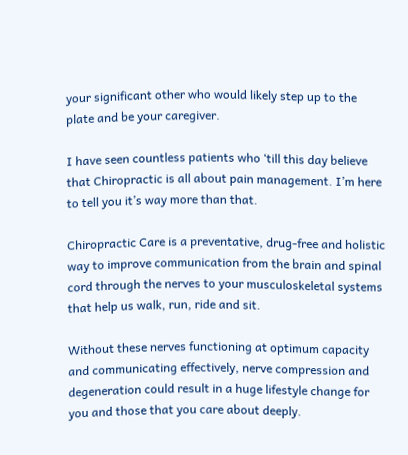your significant other who would likely step up to the plate and be your caregiver.

I have seen countless patients who ‘till this day believe that Chiropractic is all about pain management. I’m here to tell you it’s way more than that.

Chiropractic Care is a preventative, drug-free and holistic way to improve communication from the brain and spinal cord through the nerves to your musculoskeletal systems that help us walk, run, ride and sit.

Without these nerves functioning at optimum capacity and communicating effectively, nerve compression and degeneration could result in a huge lifestyle change for you and those that you care about deeply.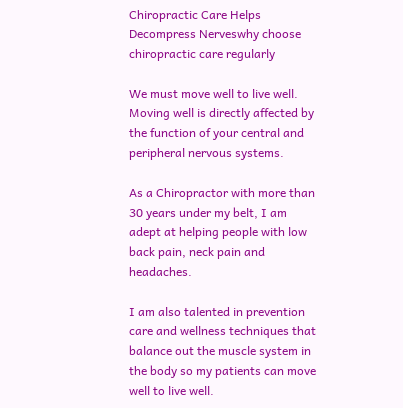Chiropractic Care Helps Decompress Nerveswhy choose chiropractic care regularly

We must move well to live well. Moving well is directly affected by the function of your central and peripheral nervous systems.

As a Chiropractor with more than 30 years under my belt, I am adept at helping people with low back pain, neck pain and headaches.

I am also talented in prevention care and wellness techniques that balance out the muscle system in the body so my patients can move well to live well.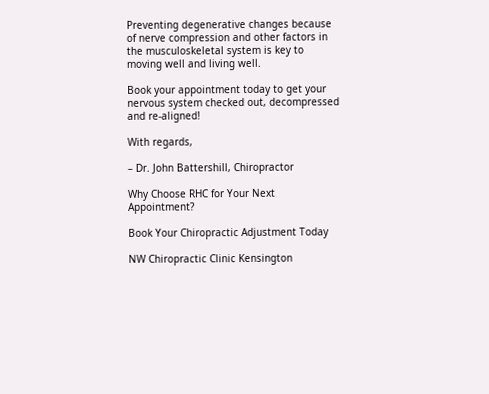Preventing degenerative changes because of nerve compression and other factors in the musculoskeletal system is key to moving well and living well.

Book your appointment today to get your nervous system checked out, decompressed and re-aligned!

With regards,

– Dr. John Battershill, Chiropractor

Why Choose RHC for Your Next Appointment?

Book Your Chiropractic Adjustment Today

NW Chiropractic Clinic Kensington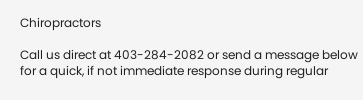Chiropractors

Call us direct at 403-284-2082 or send a message below for a quick, if not immediate response during regular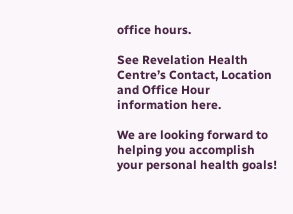office hours.

See Revelation Health Centre’s Contact, Location and Office Hour information here.

We are looking forward to helping you accomplish your personal health goals!